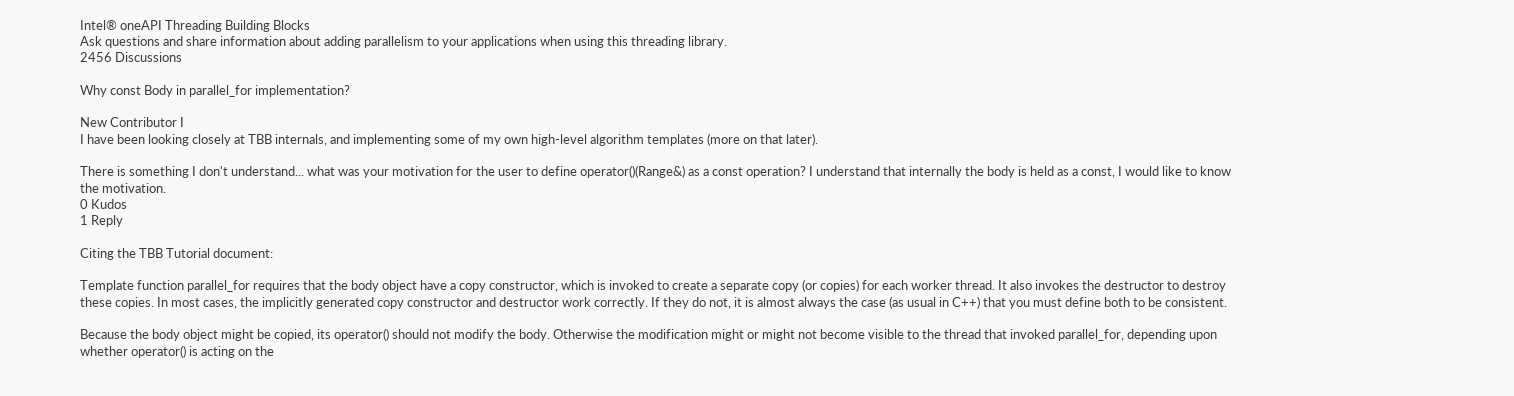Intel® oneAPI Threading Building Blocks
Ask questions and share information about adding parallelism to your applications when using this threading library.
2456 Discussions

Why const Body in parallel_for implementation?

New Contributor I
I have been looking closely at TBB internals, and implementing some of my own high-level algorithm templates (more on that later).

There is something I don't understand... what was your motivation for the user to define operator()(Range&) as a const operation? I understand that internally the body is held as a const, I would like to know the motivation.
0 Kudos
1 Reply

Citing the TBB Tutorial document:

Template function parallel_for requires that the body object have a copy constructor, which is invoked to create a separate copy (or copies) for each worker thread. It also invokes the destructor to destroy these copies. In most cases, the implicitly generated copy constructor and destructor work correctly. If they do not, it is almost always the case (as usual in C++) that you must define both to be consistent.

Because the body object might be copied, its operator() should not modify the body. Otherwise the modification might or might not become visible to the thread that invoked parallel_for, depending upon whether operator() is acting on the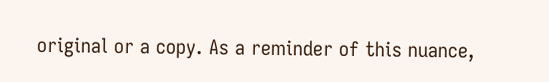original or a copy. As a reminder of this nuance,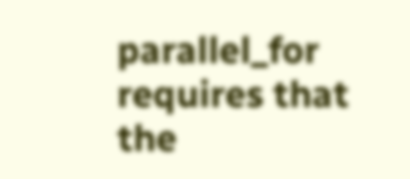parallel_for requires that the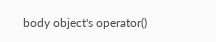body object's operator()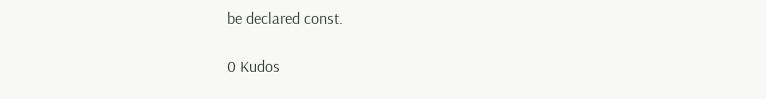be declared const.

0 Kudos